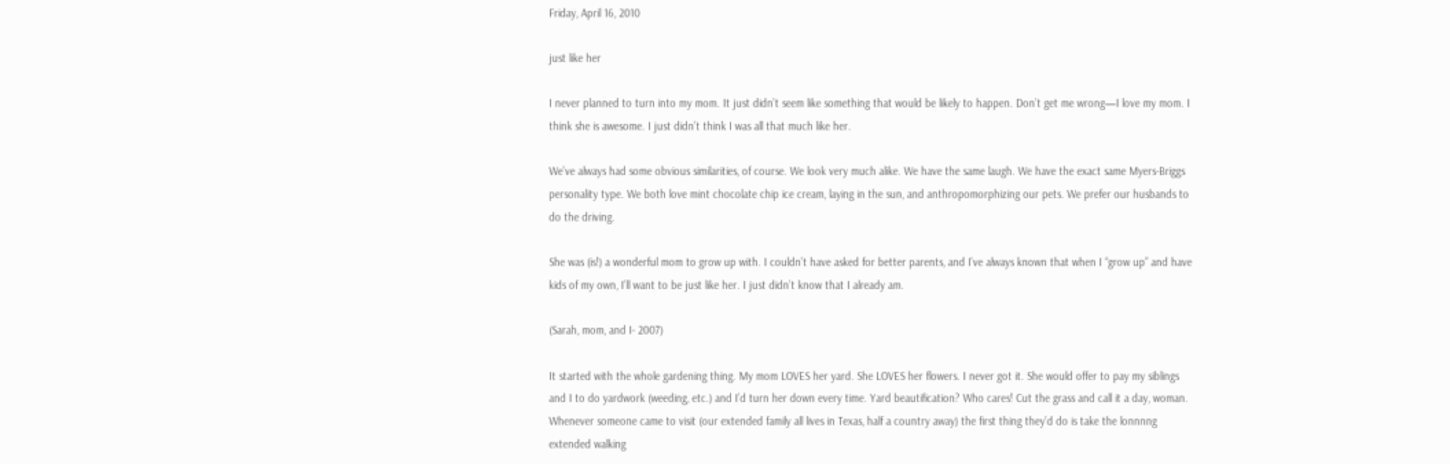Friday, April 16, 2010

just like her

I never planned to turn into my mom. It just didn’t seem like something that would be likely to happen. Don’t get me wrong—I love my mom. I think she is awesome. I just didn’t think I was all that much like her.

We’ve always had some obvious similarities, of course. We look very much alike. We have the same laugh. We have the exact same Myers-Briggs personality type. We both love mint chocolate chip ice cream, laying in the sun, and anthropomorphizing our pets. We prefer our husbands to do the driving.

She was (is!) a wonderful mom to grow up with. I couldn’t have asked for better parents, and I’ve always known that when I “grow up” and have kids of my own, I’ll want to be just like her. I just didn’t know that I already am.

(Sarah, mom, and I- 2007)

It started with the whole gardening thing. My mom LOVES her yard. She LOVES her flowers. I never got it. She would offer to pay my siblings and I to do yardwork (weeding, etc.) and I’d turn her down every time. Yard beautification? Who cares! Cut the grass and call it a day, woman. Whenever someone came to visit (our extended family all lives in Texas, half a country away) the first thing they’d do is take the lonnnng extended walking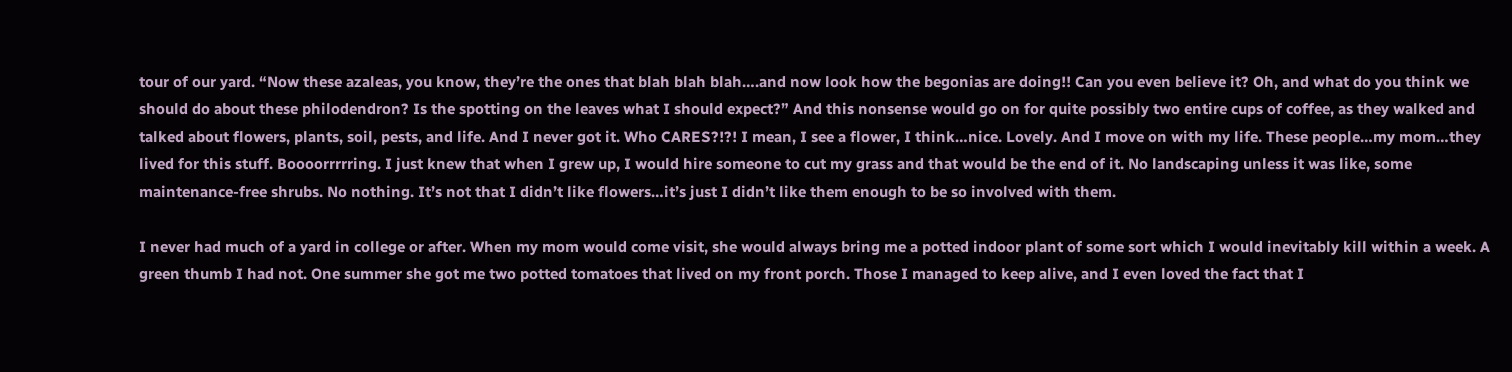tour of our yard. “Now these azaleas, you know, they’re the ones that blah blah blah….and now look how the begonias are doing!! Can you even believe it? Oh, and what do you think we should do about these philodendron? Is the spotting on the leaves what I should expect?” And this nonsense would go on for quite possibly two entire cups of coffee, as they walked and talked about flowers, plants, soil, pests, and life. And I never got it. Who CARES?!?! I mean, I see a flower, I think…nice. Lovely. And I move on with my life. These people…my mom…they lived for this stuff. Boooorrrrring. I just knew that when I grew up, I would hire someone to cut my grass and that would be the end of it. No landscaping unless it was like, some maintenance-free shrubs. No nothing. It’s not that I didn’t like flowers…it’s just I didn’t like them enough to be so involved with them.

I never had much of a yard in college or after. When my mom would come visit, she would always bring me a potted indoor plant of some sort which I would inevitably kill within a week. A green thumb I had not. One summer she got me two potted tomatoes that lived on my front porch. Those I managed to keep alive, and I even loved the fact that I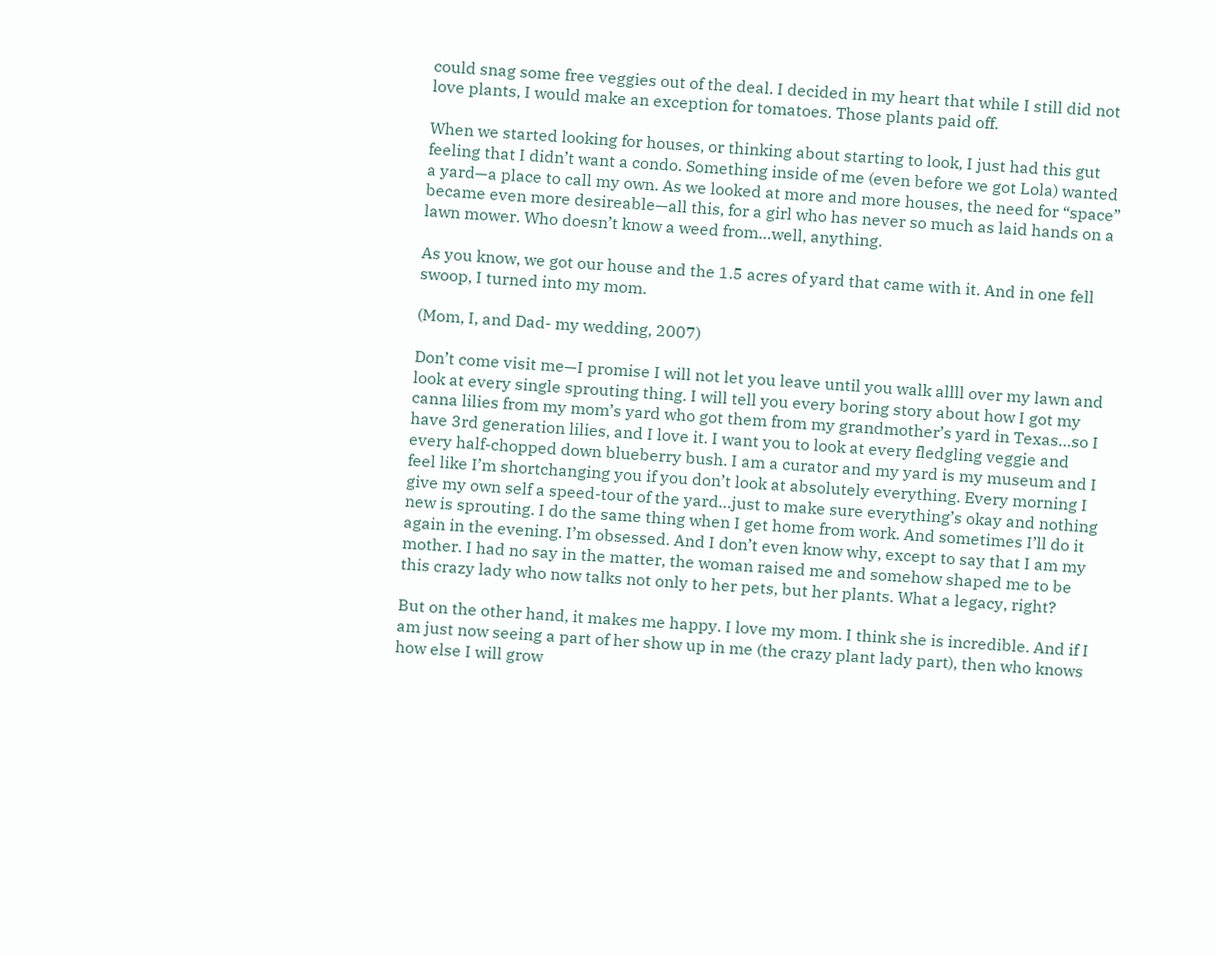could snag some free veggies out of the deal. I decided in my heart that while I still did not love plants, I would make an exception for tomatoes. Those plants paid off.

When we started looking for houses, or thinking about starting to look, I just had this gut feeling that I didn’t want a condo. Something inside of me (even before we got Lola) wanted a yard—a place to call my own. As we looked at more and more houses, the need for “space” became even more desireable—all this, for a girl who has never so much as laid hands on a lawn mower. Who doesn’t know a weed from…well, anything.

As you know, we got our house and the 1.5 acres of yard that came with it. And in one fell swoop, I turned into my mom.

(Mom, I, and Dad- my wedding, 2007)

Don’t come visit me—I promise I will not let you leave until you walk allll over my lawn and look at every single sprouting thing. I will tell you every boring story about how I got my canna lilies from my mom’s yard who got them from my grandmother’s yard in Texas…so I have 3rd generation lilies, and I love it. I want you to look at every fledgling veggie and every half-chopped down blueberry bush. I am a curator and my yard is my museum and I feel like I’m shortchanging you if you don’t look at absolutely everything. Every morning I give my own self a speed-tour of the yard…just to make sure everything’s okay and nothing new is sprouting. I do the same thing when I get home from work. And sometimes I’ll do it again in the evening. I’m obsessed. And I don’t even know why, except to say that I am my mother. I had no say in the matter, the woman raised me and somehow shaped me to be this crazy lady who now talks not only to her pets, but her plants. What a legacy, right?

But on the other hand, it makes me happy. I love my mom. I think she is incredible. And if I am just now seeing a part of her show up in me (the crazy plant lady part), then who knows how else I will grow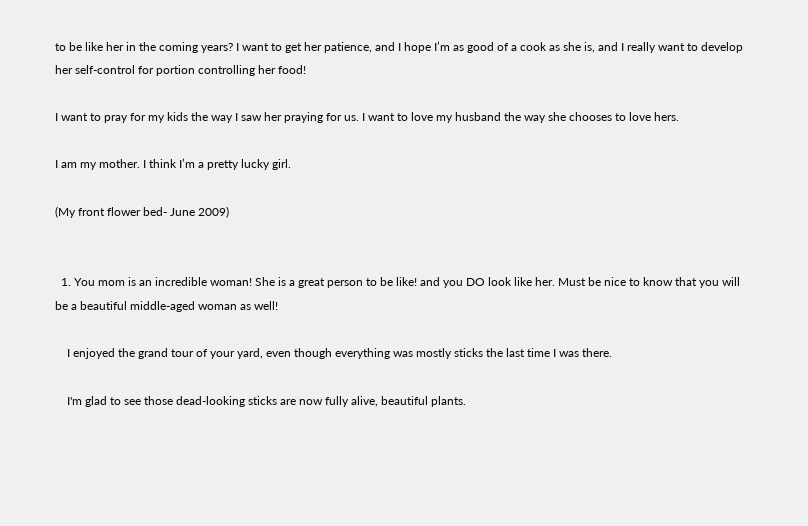to be like her in the coming years? I want to get her patience, and I hope I’m as good of a cook as she is, and I really want to develop her self-control for portion controlling her food!

I want to pray for my kids the way I saw her praying for us. I want to love my husband the way she chooses to love hers.

I am my mother. I think I’m a pretty lucky girl.

(My front flower bed- June 2009)


  1. You mom is an incredible woman! She is a great person to be like! and you DO look like her. Must be nice to know that you will be a beautiful middle-aged woman as well!

    I enjoyed the grand tour of your yard, even though everything was mostly sticks the last time I was there.

    I'm glad to see those dead-looking sticks are now fully alive, beautiful plants.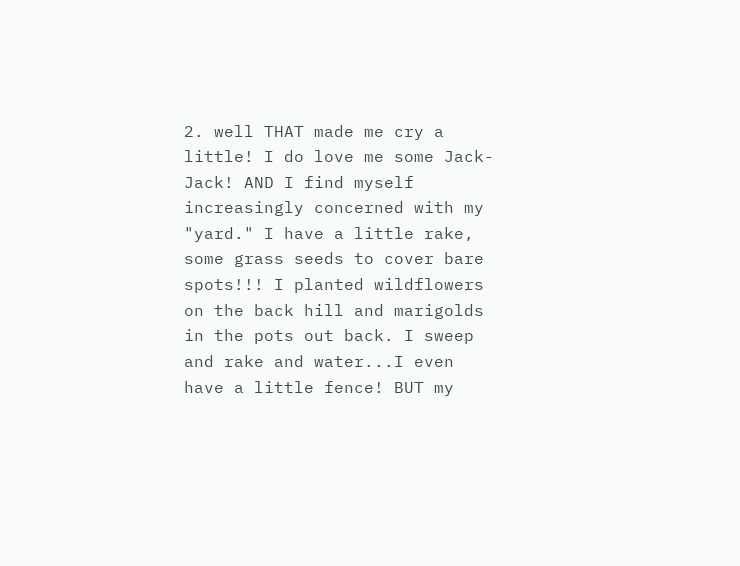2. well THAT made me cry a little! I do love me some Jack-Jack! AND I find myself increasingly concerned with my "yard." I have a little rake, some grass seeds to cover bare spots!!! I planted wildflowers on the back hill and marigolds in the pots out back. I sweep and rake and water...I even have a little fence! BUT my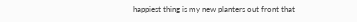happiest thing is my new planters out front that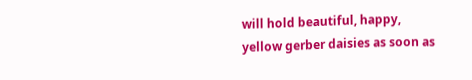will hold beautiful, happy, yellow gerber daisies as soon as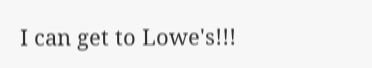I can get to Lowe's!!!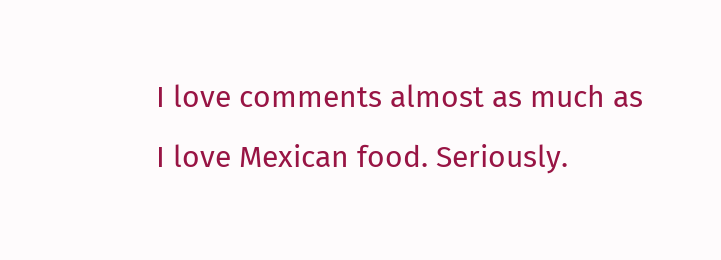I love comments almost as much as I love Mexican food. Seriously.